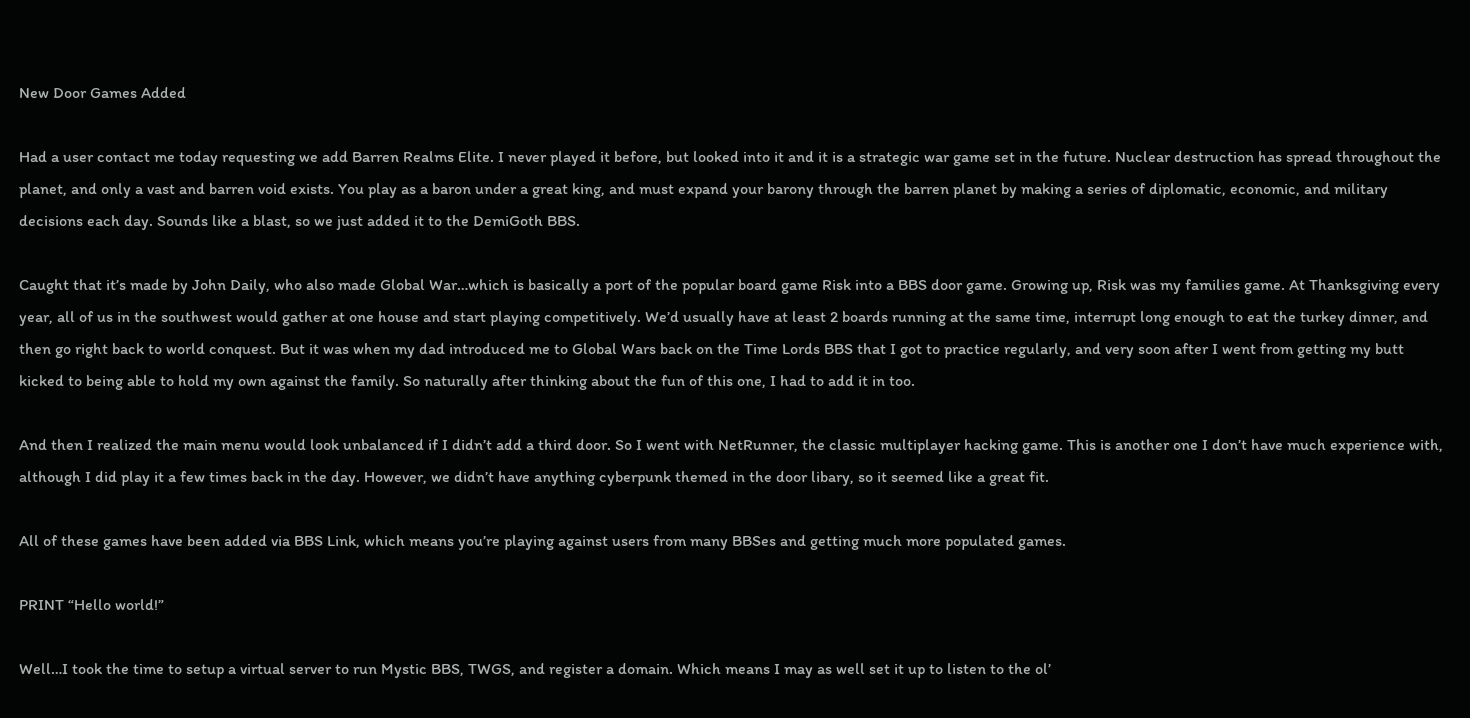New Door Games Added

Had a user contact me today requesting we add Barren Realms Elite. I never played it before, but looked into it and it is a strategic war game set in the future. Nuclear destruction has spread throughout the planet, and only a vast and barren void exists. You play as a baron under a great king, and must expand your barony through the barren planet by making a series of diplomatic, economic, and military decisions each day. Sounds like a blast, so we just added it to the DemiGoth BBS.

Caught that it’s made by John Daily, who also made Global War…which is basically a port of the popular board game Risk into a BBS door game. Growing up, Risk was my families game. At Thanksgiving every year, all of us in the southwest would gather at one house and start playing competitively. We’d usually have at least 2 boards running at the same time, interrupt long enough to eat the turkey dinner, and then go right back to world conquest. But it was when my dad introduced me to Global Wars back on the Time Lords BBS that I got to practice regularly, and very soon after I went from getting my butt kicked to being able to hold my own against the family. So naturally after thinking about the fun of this one, I had to add it in too.

And then I realized the main menu would look unbalanced if I didn’t add a third door. So I went with NetRunner, the classic multiplayer hacking game. This is another one I don’t have much experience with, although I did play it a few times back in the day. However, we didn’t have anything cyberpunk themed in the door libary, so it seemed like a great fit.

All of these games have been added via BBS Link, which means you’re playing against users from many BBSes and getting much more populated games.

PRINT “Hello world!”

Well…I took the time to setup a virtual server to run Mystic BBS, TWGS, and register a domain. Which means I may as well set it up to listen to the ol’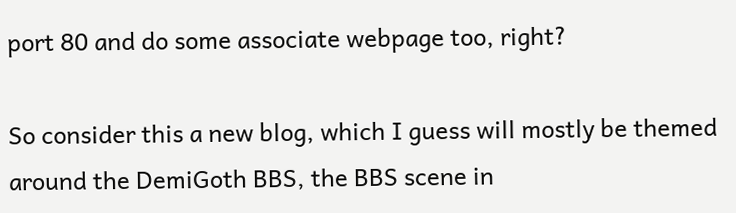port 80 and do some associate webpage too, right?

So consider this a new blog, which I guess will mostly be themed around the DemiGoth BBS, the BBS scene in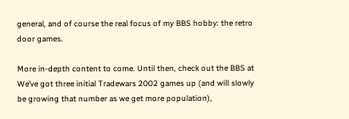general, and of course the real focus of my BBS hobby: the retro door games.

More in-depth content to come. Until then, check out the BBS at We’ve got three initial Tradewars 2002 games up (and will slowly be growing that number as we get more population),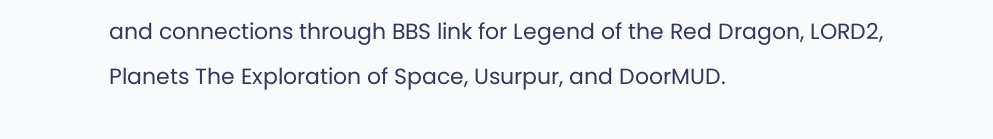and connections through BBS link for Legend of the Red Dragon, LORD2, Planets The Exploration of Space, Usurpur, and DoorMUD.